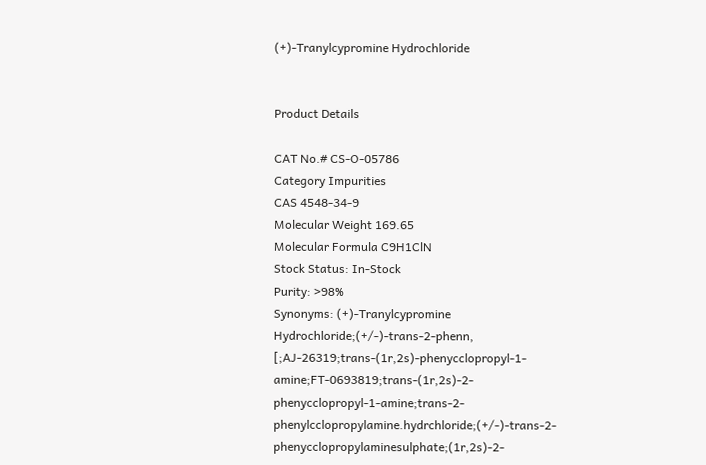(+)-Tranylcypromine Hydrochloride


Product Details

CAT No.# CS-O-05786
Category Impurities
CAS 4548-34-9
Molecular Weight 169.65
Molecular Formula C9H1ClN
Stock Status: In-Stock
Purity: >98%
Synonyms: (+)-Tranylcypromine Hydrochloride;(+/-)-trans-2-phenn, [;AJ-26319;trans-(1r,2s)-phenycclopropyl-1-amine;FT-0693819;trans-(1r,2s)-2-phenycclopropyl-1-amine;trans-2-phenylcclopropylamine.hydrchloride;(+/-)-trans-2-phenycclopropylaminesulphate;(1r,2s)-2-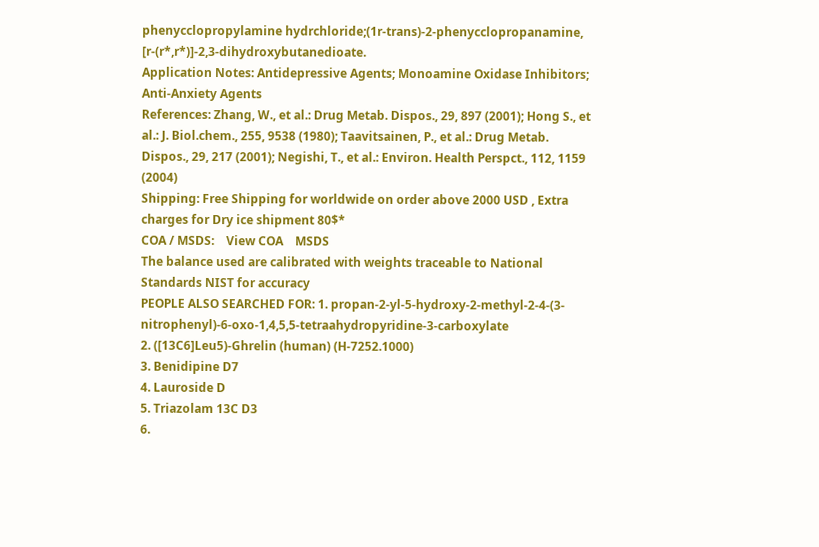phenycclopropylamine hydrchloride;(1r-trans)-2-phenycclopropanamine, [r-(r*,r*)]-2,3-dihydroxybutanedioate.
Application Notes: Antidepressive Agents; Monoamine Oxidase Inhibitors; Anti-Anxiety Agents
References: Zhang, W., et al.: Drug Metab. Dispos., 29, 897 (2001); Hong S., et al.: J. Biol.chem., 255, 9538 (1980); Taavitsainen, P., et al.: Drug Metab. Dispos., 29, 217 (2001); Negishi, T., et al.: Environ. Health Perspct., 112, 1159 (2004)
Shipping: Free Shipping for worldwide on order above 2000 USD , Extra charges for Dry ice shipment 80$*
COA / MSDS:    View COA    MSDS
The balance used are calibrated with weights traceable to National Standards NIST for accuracy
PEOPLE ALSO SEARCHED FOR: 1. propan-2-yl-5-hydroxy-2-methyl-2-4-(3-nitrophenyl)-6-oxo-1,4,5,5-tetraahydropyridine-3-carboxylate
2. ([13C6]Leu5)-Ghrelin (human) (H-7252.1000)
3. Benidipine D7
4. Lauroside D
5. Triazolam 13C D3
6.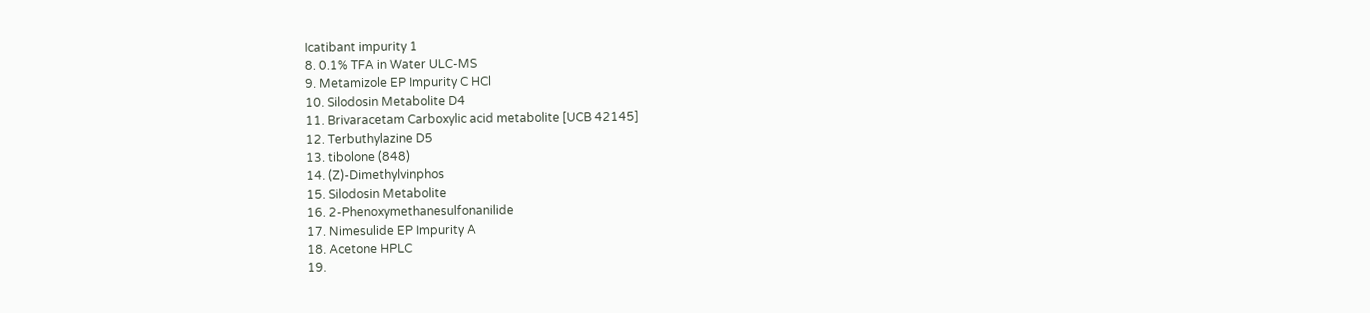Icatibant impurity 1
8. 0.1% TFA in Water ULC-MS
9. Metamizole EP Impurity C HCl
10. Silodosin Metabolite D4
11. Brivaracetam Carboxylic acid metabolite [UCB 42145]
12. Terbuthylazine D5
13. tibolone (848)
14. (Z)-Dimethylvinphos
15. Silodosin Metabolite
16. 2-Phenoxymethanesulfonanilide
17. Nimesulide EP Impurity A
18. Acetone HPLC
19.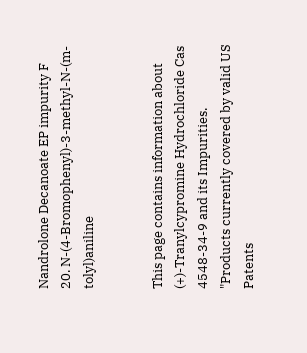Nandrolone Decanoate EP impurity F
20. N-(4-Bromophenyl)-3-methyl-N-(m-tolyl)aniline


This page contains information about (+)-Tranylcypromine Hydrochloride Cas 4548-34-9 and its Impurities.
"Products currently covered by valid US Patents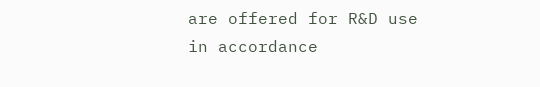are offered for R&D use in accordance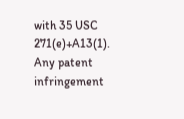with 35 USC 271(e)+A13(1). Any patent infringement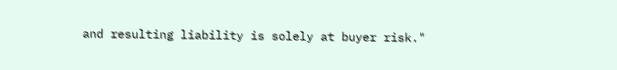and resulting liability is solely at buyer risk."